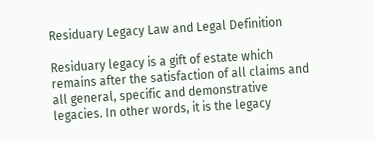Residuary Legacy Law and Legal Definition

Residuary legacy is a gift of estate which remains after the satisfaction of all claims and all general, specific and demonstrative legacies. In other words, it is the legacy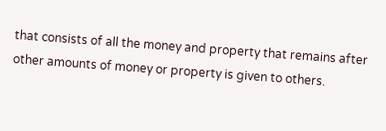that consists of all the money and property that remains after other amounts of money or property is given to others.